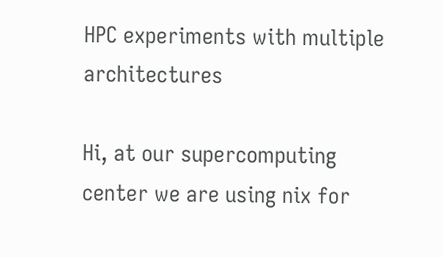HPC experiments with multiple architectures

Hi, at our supercomputing center we are using nix for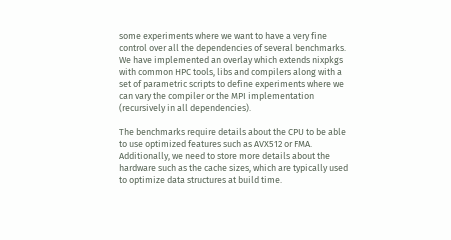some experiments where we want to have a very fine control over all the dependencies of several benchmarks. We have implemented an overlay which extends nixpkgs with common HPC tools, libs and compilers along with a set of parametric scripts to define experiments where we can vary the compiler or the MPI implementation (recursively in all dependencies).

The benchmarks require details about the CPU to be able to use optimized features such as AVX512 or FMA. Additionally, we need to store more details about the hardware such as the cache sizes, which are typically used to optimize data structures at build time.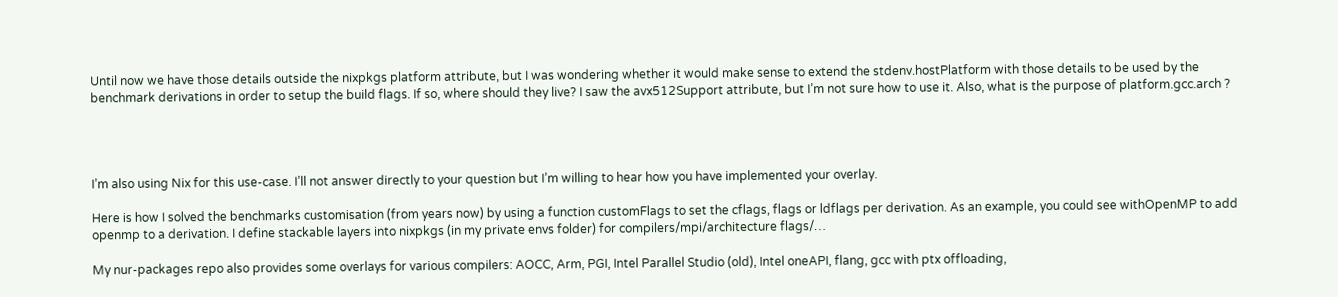Until now we have those details outside the nixpkgs platform attribute, but I was wondering whether it would make sense to extend the stdenv.hostPlatform with those details to be used by the benchmark derivations in order to setup the build flags. If so, where should they live? I saw the avx512Support attribute, but I’m not sure how to use it. Also, what is the purpose of platform.gcc.arch ?




I’m also using Nix for this use-case. I’ll not answer directly to your question but I’m willing to hear how you have implemented your overlay.

Here is how I solved the benchmarks customisation (from years now) by using a function customFlags to set the cflags, flags or ldflags per derivation. As an example, you could see withOpenMP to add openmp to a derivation. I define stackable layers into nixpkgs (in my private envs folder) for compilers/mpi/architecture flags/…

My nur-packages repo also provides some overlays for various compilers: AOCC, Arm, PGI, Intel Parallel Studio (old), Intel oneAPI, flang, gcc with ptx offloading,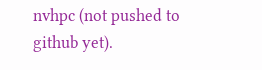nvhpc (not pushed to github yet).